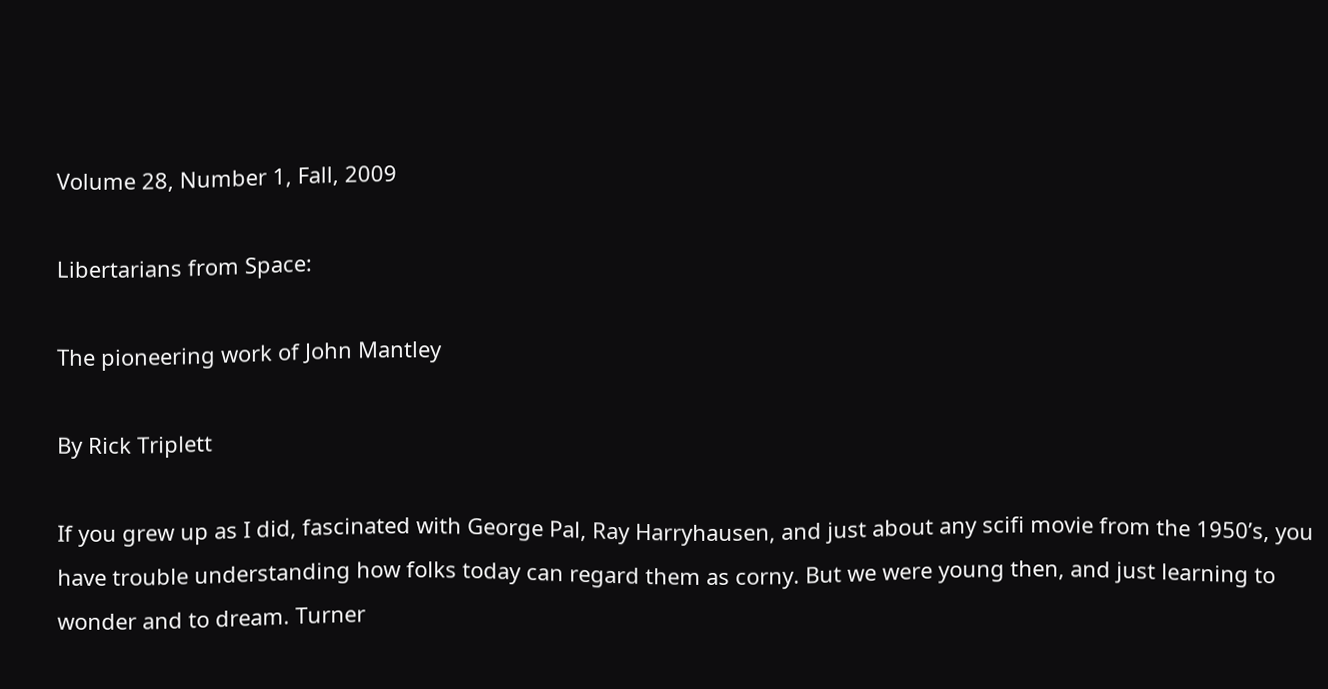Volume 28, Number 1, Fall, 2009

Libertarians from Space:

The pioneering work of John Mantley

By Rick Triplett

If you grew up as I did, fascinated with George Pal, Ray Harryhausen, and just about any scifi movie from the 1950’s, you have trouble understanding how folks today can regard them as corny. But we were young then, and just learning to wonder and to dream. Turner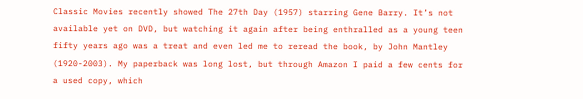Classic Movies recently showed The 27th Day (1957) starring Gene Barry. It’s not available yet on DVD, but watching it again after being enthralled as a young teen fifty years ago was a treat and even led me to reread the book, by John Mantley (1920-2003). My paperback was long lost, but through Amazon I paid a few cents for a used copy, which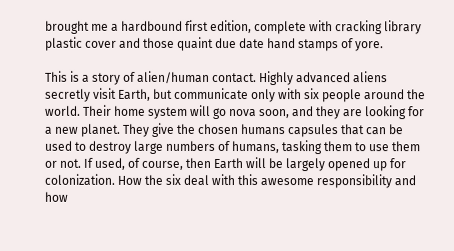brought me a hardbound first edition, complete with cracking library plastic cover and those quaint due date hand stamps of yore.

This is a story of alien/human contact. Highly advanced aliens secretly visit Earth, but communicate only with six people around the world. Their home system will go nova soon, and they are looking for a new planet. They give the chosen humans capsules that can be used to destroy large numbers of humans, tasking them to use them or not. If used, of course, then Earth will be largely opened up for colonization. How the six deal with this awesome responsibility and how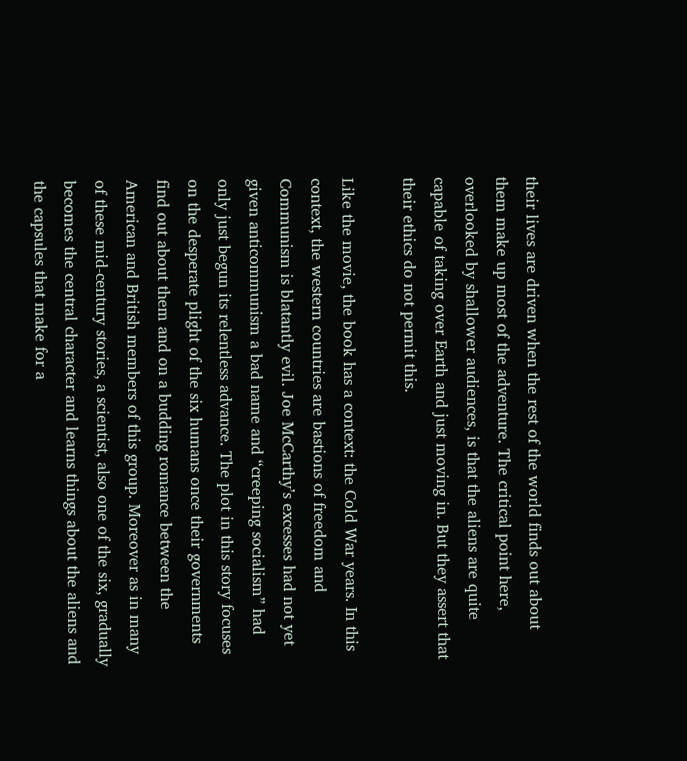their lives are driven when the rest of the world finds out about them make up most of the adventure. The critical point here, overlooked by shallower audiences, is that the aliens are quite capable of taking over Earth and just moving in. But they assert that their ethics do not permit this.

Like the movie, the book has a context: the Cold War years. In this context, the western countries are bastions of freedom and Communism is blatantly evil. Joe McCarthy’s excesses had not yet given anticommunism a bad name and “creeping socialism” had only just begun its relentless advance. The plot in this story focuses on the desperate plight of the six humans once their governments find out about them and on a budding romance between the American and British members of this group. Moreover as in many of these mid-century stories, a scientist, also one of the six, gradually becomes the central character and learns things about the aliens and the capsules that make for a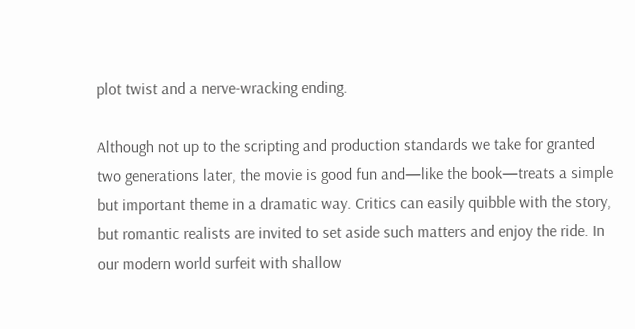plot twist and a nerve-wracking ending.

Although not up to the scripting and production standards we take for granted two generations later, the movie is good fun and—like the book—treats a simple but important theme in a dramatic way. Critics can easily quibble with the story, but romantic realists are invited to set aside such matters and enjoy the ride. In our modern world surfeit with shallow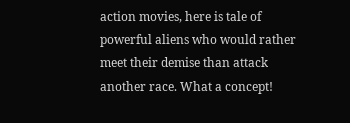action movies, here is tale of powerful aliens who would rather meet their demise than attack another race. What a concept!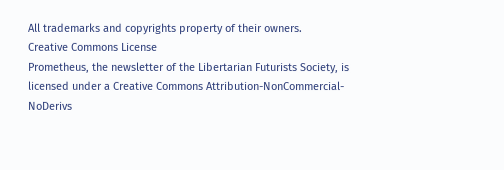All trademarks and copyrights property of their owners.
Creative Commons License
Prometheus, the newsletter of the Libertarian Futurists Society, is licensed under a Creative Commons Attribution-NonCommercial-NoDerivs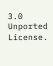3.0 Unported License.